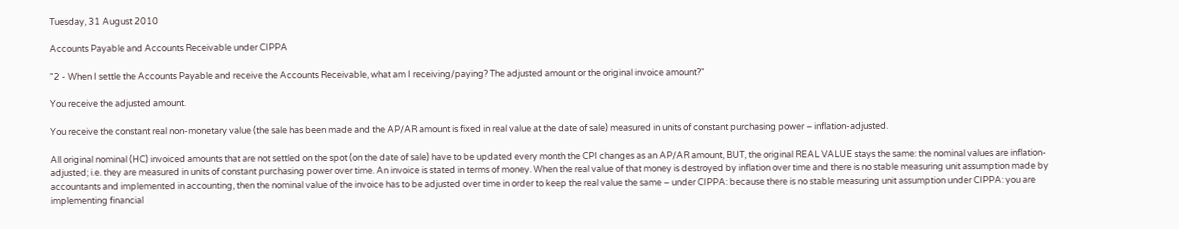Tuesday, 31 August 2010

Accounts Payable and Accounts Receivable under CIPPA

"2 - When I settle the Accounts Payable and receive the Accounts Receivable, what am I receiving/paying? The adjusted amount or the original invoice amount?"

You receive the adjusted amount.

You receive the constant real non-monetary value (the sale has been made and the AP/AR amount is fixed in real value at the date of sale) measured in units of constant purchasing power – inflation-adjusted.

All original nominal (HC) invoiced amounts that are not settled on the spot (on the date of sale) have to be updated every month the CPI changes as an AP/AR amount, BUT, the original REAL VALUE stays the same: the nominal values are inflation-adjusted; i.e. they are measured in units of constant purchasing power over time. An invoice is stated in terms of money. When the real value of that money is destroyed by inflation over time and there is no stable measuring unit assumption made by accountants and implemented in accounting, then the nominal value of the invoice has to be adjusted over time in order to keep the real value the same – under CIPPA: because there is no stable measuring unit assumption under CIPPA: you are implementing financial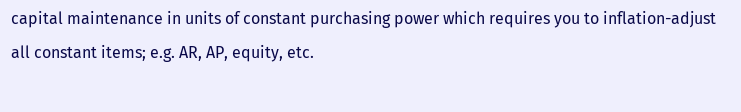capital maintenance in units of constant purchasing power which requires you to inflation-adjust all constant items; e.g. AR, AP, equity, etc.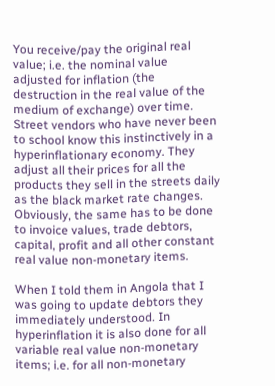You receive/pay the original real value; i.e. the nominal value adjusted for inflation (the destruction in the real value of the medium of exchange) over time. Street vendors who have never been to school know this instinctively in a hyperinflationary economy. They adjust all their prices for all the products they sell in the streets daily as the black market rate changes. Obviously, the same has to be done to invoice values, trade debtors, capital, profit and all other constant real value non-monetary items.

When I told them in Angola that I was going to update debtors they immediately understood. In hyperinflation it is also done for all variable real value non-monetary items; i.e. for all non-monetary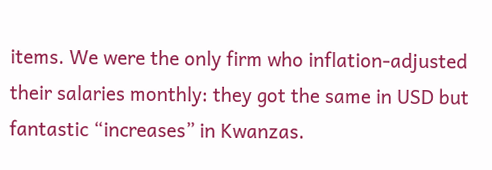items. We were the only firm who inflation-adjusted their salaries monthly: they got the same in USD but fantastic “increases” in Kwanzas.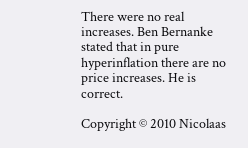There were no real increases. Ben Bernanke stated that in pure hyperinflation there are no price increases. He is correct.

Copyright © 2010 Nicolaas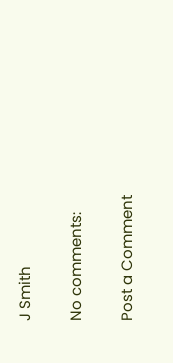J Smith

No comments:

Post a Comment